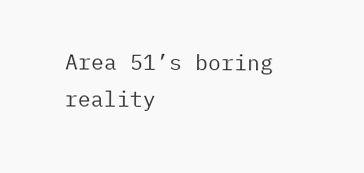Area 51’s boring reality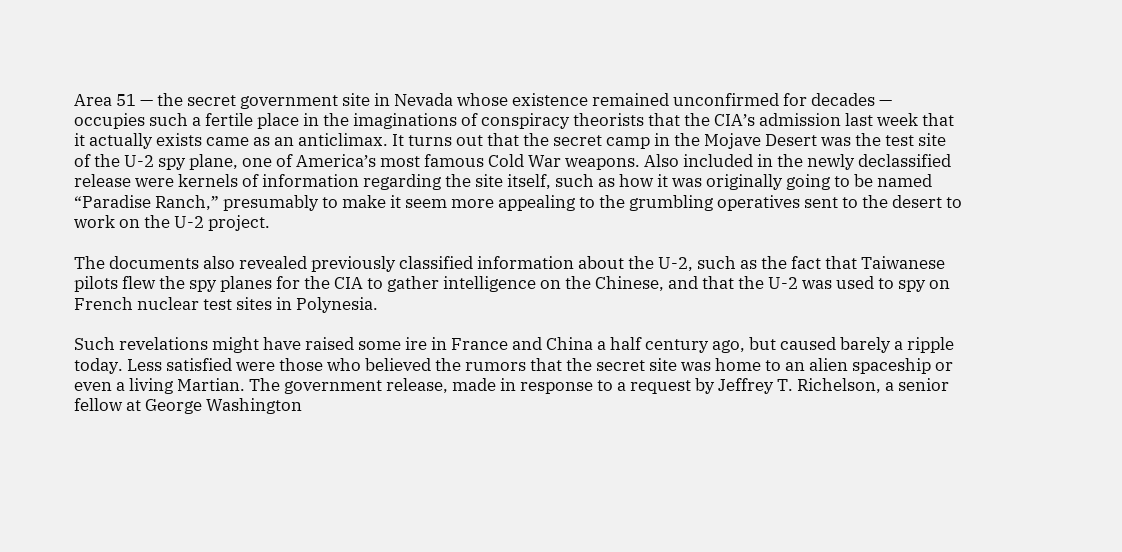Area 51 — the secret government site in Nevada whose existence remained unconfirmed for decades — occupies such a fertile place in the imaginations of conspiracy theorists that the CIA’s admission last week that it actually exists came as an anticlimax. It turns out that the secret camp in the Mojave Desert was the test site of the U-2 spy plane, one of America’s most famous Cold War weapons. Also included in the newly declassified release were kernels of information regarding the site itself, such as how it was originally going to be named “Paradise Ranch,” presumably to make it seem more appealing to the grumbling operatives sent to the desert to work on the U-2 project.

The documents also revealed previously classified information about the U-2, such as the fact that Taiwanese pilots flew the spy planes for the CIA to gather intelligence on the Chinese, and that the U-2 was used to spy on French nuclear test sites in Polynesia.

Such revelations might have raised some ire in France and China a half century ago, but caused barely a ripple today. Less satisfied were those who believed the rumors that the secret site was home to an alien spaceship or even a living Martian. The government release, made in response to a request by Jeffrey T. Richelson, a senior fellow at George Washington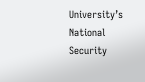University’s National Security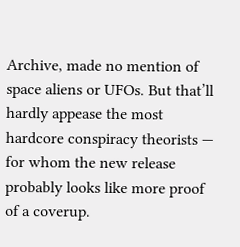Archive, made no mention of space aliens or UFOs. But that’ll hardly appease the most hardcore conspiracy theorists — for whom the new release probably looks like more proof of a coverup.